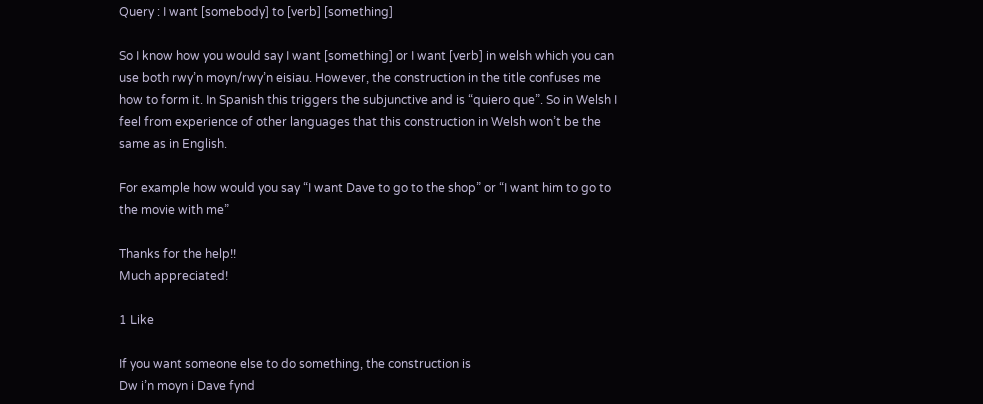Query : I want [somebody] to [verb] [something]

So I know how you would say I want [something] or I want [verb] in welsh which you can use both rwy’n moyn/rwy’n eisiau. However, the construction in the title confuses me how to form it. In Spanish this triggers the subjunctive and is “quiero que”. So in Welsh I feel from experience of other languages that this construction in Welsh won’t be the same as in English.

For example how would you say “I want Dave to go to the shop” or “I want him to go to the movie with me”

Thanks for the help!!
Much appreciated!

1 Like

If you want someone else to do something, the construction is
Dw i’n moyn i Dave fynd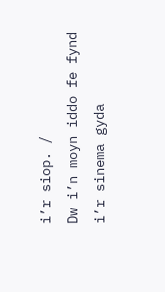i’r siop. /
Dw i’n moyn iddo fe fynd i’r sinema gyda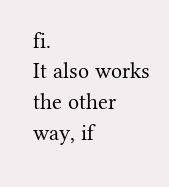fi.
It also works the other way, if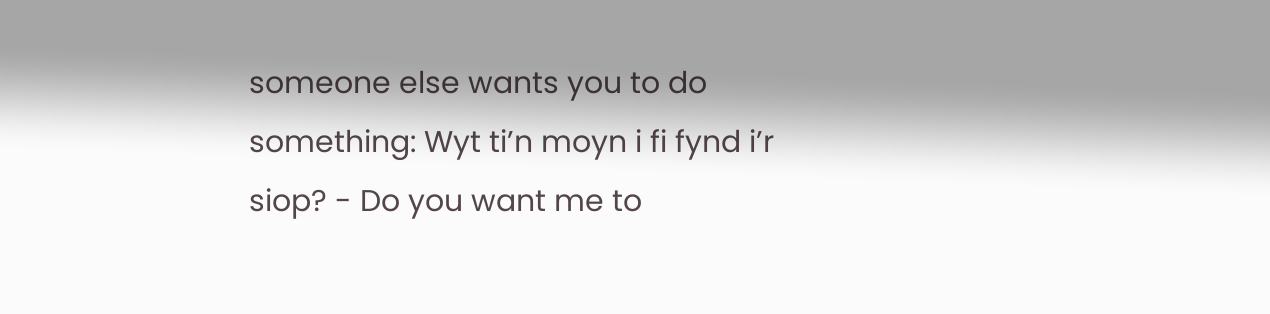someone else wants you to do something: Wyt ti’n moyn i fi fynd i’r siop? - Do you want me to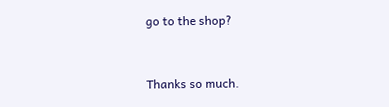go to the shop?


Thanks so much.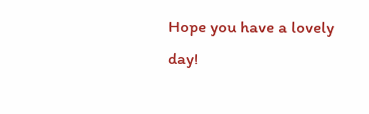Hope you have a lovely day!